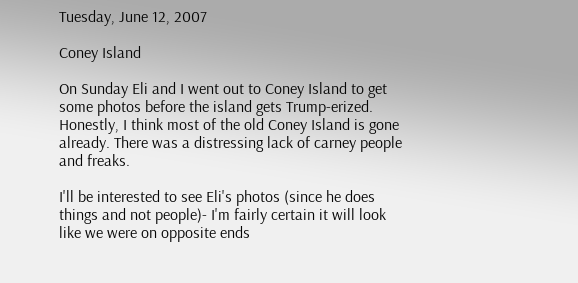Tuesday, June 12, 2007

Coney Island

On Sunday Eli and I went out to Coney Island to get some photos before the island gets Trump-erized. Honestly, I think most of the old Coney Island is gone already. There was a distressing lack of carney people and freaks.

I'll be interested to see Eli's photos (since he does things and not people)- I'm fairly certain it will look like we were on opposite ends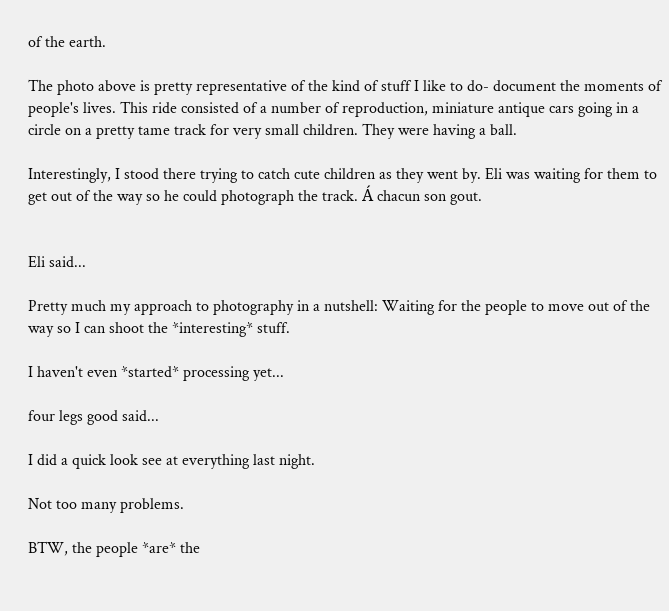of the earth.

The photo above is pretty representative of the kind of stuff I like to do- document the moments of people's lives. This ride consisted of a number of reproduction, miniature antique cars going in a circle on a pretty tame track for very small children. They were having a ball.

Interestingly, I stood there trying to catch cute children as they went by. Eli was waiting for them to get out of the way so he could photograph the track. Á chacun son gout.


Eli said...

Pretty much my approach to photography in a nutshell: Waiting for the people to move out of the way so I can shoot the *interesting* stuff.

I haven't even *started* processing yet...

four legs good said...

I did a quick look see at everything last night.

Not too many problems.

BTW, the people *are* the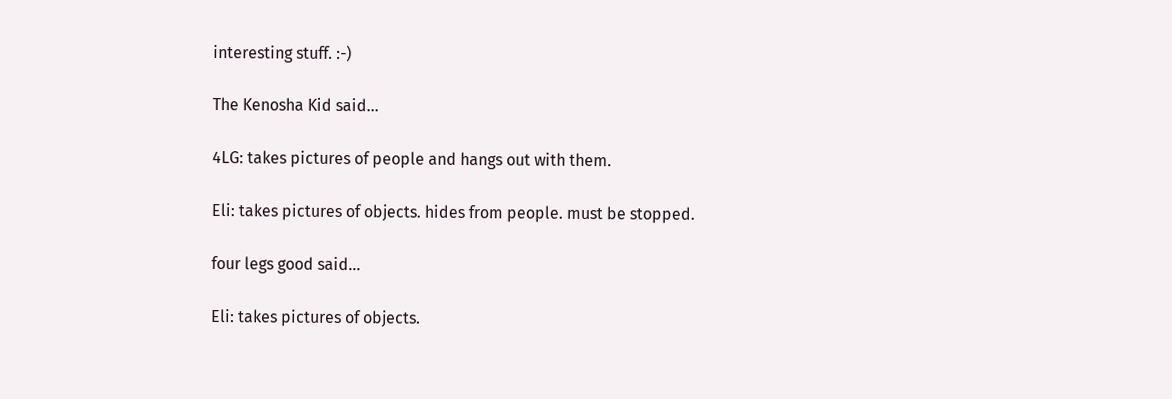interesting stuff. :-)

The Kenosha Kid said...

4LG: takes pictures of people and hangs out with them.

Eli: takes pictures of objects. hides from people. must be stopped.

four legs good said...

Eli: takes pictures of objects.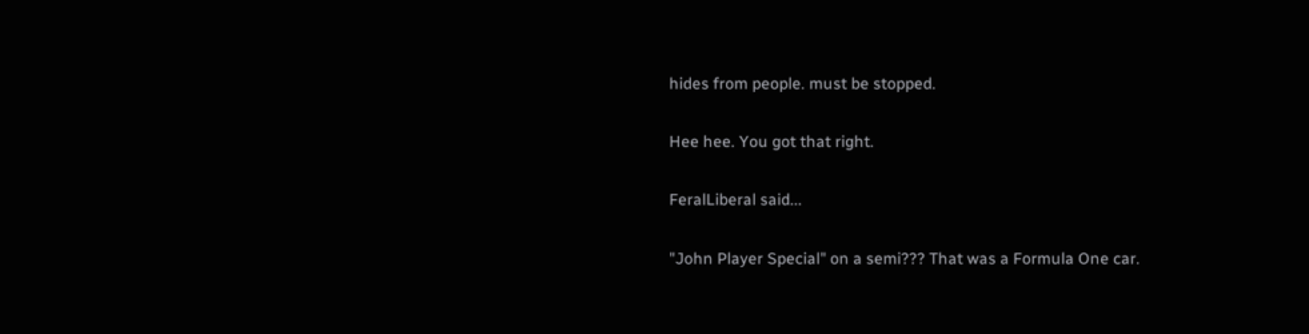hides from people. must be stopped.

Hee hee. You got that right.

FeralLiberal said...

"John Player Special" on a semi??? That was a Formula One car.